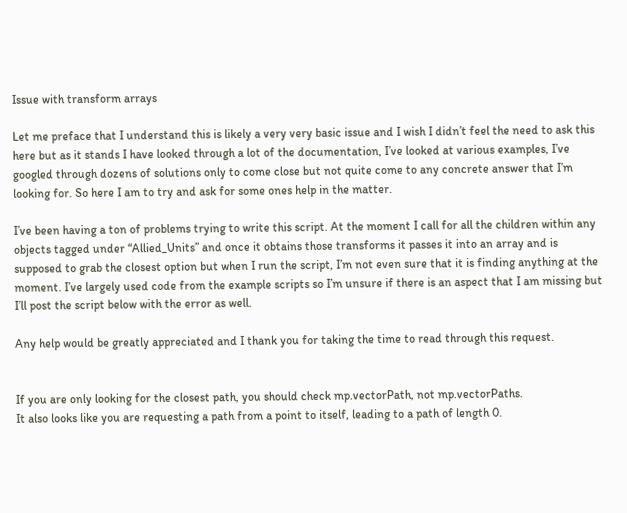Issue with transform arrays

Let me preface that I understand this is likely a very very basic issue and I wish I didn’t feel the need to ask this here but as it stands I have looked through a lot of the documentation, I’ve looked at various examples, I’ve googled through dozens of solutions only to come close but not quite come to any concrete answer that I’m looking for. So here I am to try and ask for some ones help in the matter.

I’ve been having a ton of problems trying to write this script. At the moment I call for all the children within any objects tagged under “Allied_Units” and once it obtains those transforms it passes it into an array and is supposed to grab the closest option but when I run the script, I’m not even sure that it is finding anything at the moment. I’ve largely used code from the example scripts so I’m unsure if there is an aspect that I am missing but I’ll post the script below with the error as well.

Any help would be greatly appreciated and I thank you for taking the time to read through this request.


If you are only looking for the closest path, you should check mp.vectorPath, not mp.vectorPaths.
It also looks like you are requesting a path from a point to itself, leading to a path of length 0.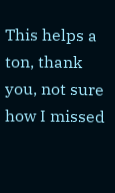This helps a ton, thank you, not sure how I missed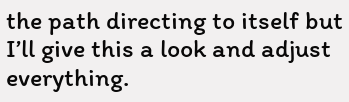the path directing to itself but I’ll give this a look and adjust everything.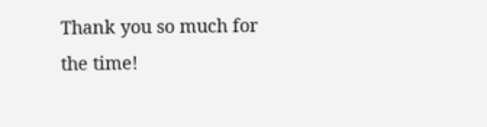Thank you so much for the time!